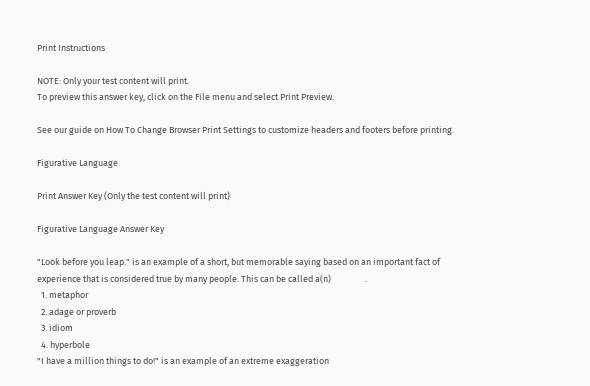Print Instructions

NOTE: Only your test content will print.
To preview this answer key, click on the File menu and select Print Preview.

See our guide on How To Change Browser Print Settings to customize headers and footers before printing.

Figurative Language

Print Answer Key (Only the test content will print)

Figurative Language Answer Key

"Look before you leap." is an example of a short, but memorable saying based on an important fact of experience that is considered true by many people. This can be called a(n)                 .
  1. metaphor
  2. adage or proverb
  3. idiom
  4. hyperbole
"I have a million things to do!" is an example of an extreme exaggeration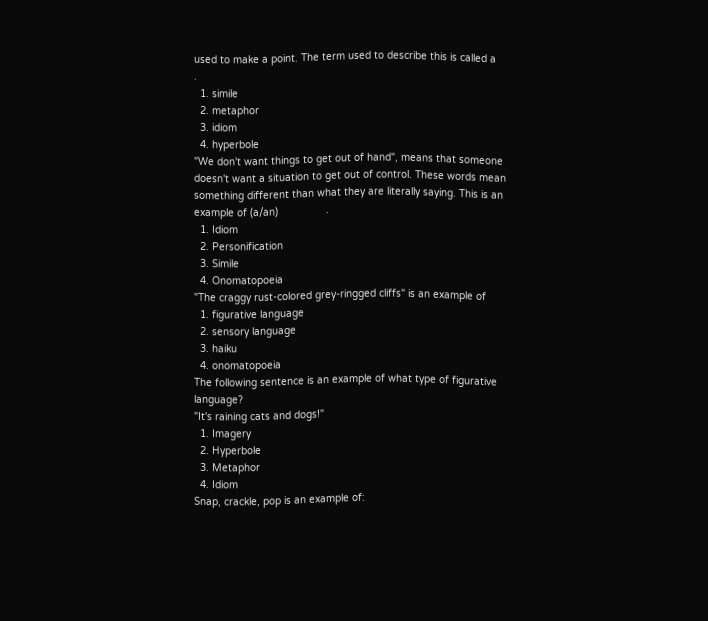used to make a point. The term used to describe this is called a                .
  1. simile
  2. metaphor
  3. idiom
  4. hyperbole
"We don't want things to get out of hand", means that someone doesn't want a situation to get out of control. These words mean something different than what they are literally saying. This is an example of (a/an)                .
  1. Idiom
  2. Personification
  3. Simile
  4. Onomatopoeia
"The craggy rust-colored grey-ringged cliffs" is an example of
  1. figurative language
  2. sensory language
  3. haiku
  4. onomatopoeia
The following sentence is an example of what type of figurative language?
"It's raining cats and dogs!"
  1. Imagery
  2. Hyperbole
  3. Metaphor
  4. Idiom
Snap, crackle, pop is an example of: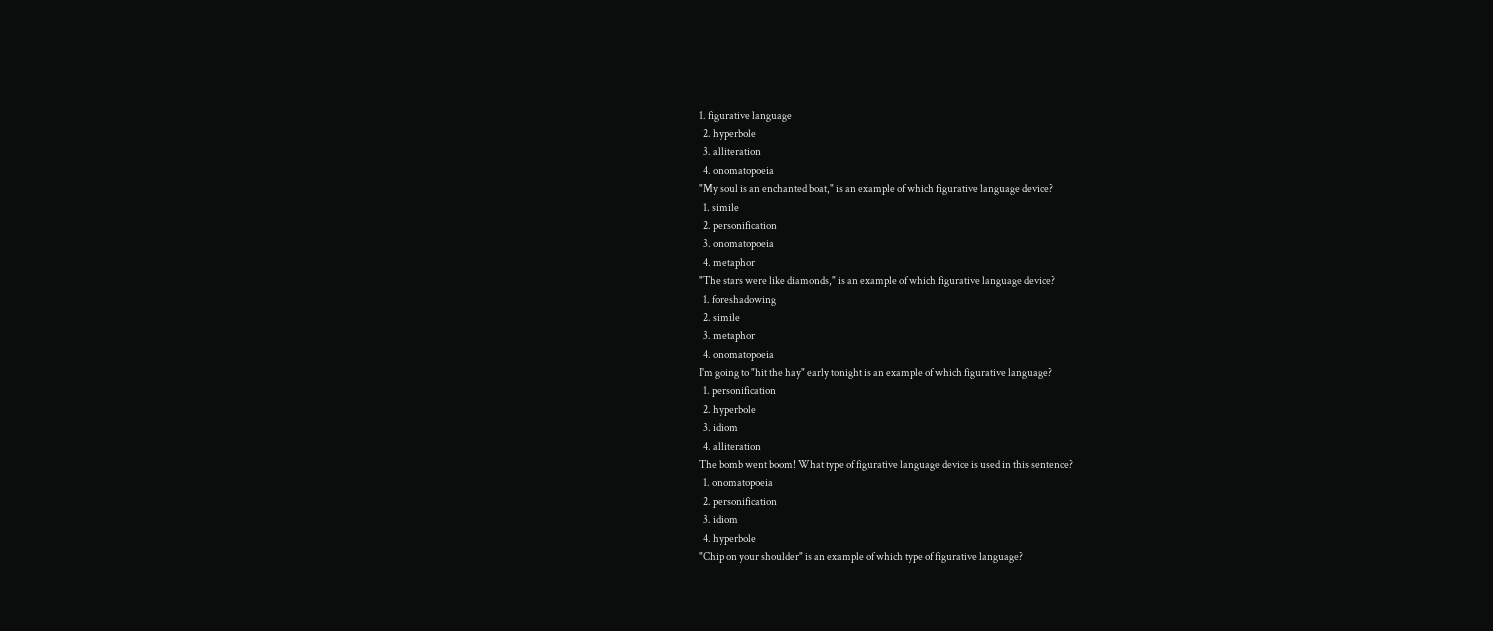1. figurative language
  2. hyperbole
  3. alliteration
  4. onomatopoeia
"My soul is an enchanted boat," is an example of which figurative language device?
  1. simile
  2. personification
  3. onomatopoeia
  4. metaphor
"The stars were like diamonds," is an example of which figurative language device?
  1. foreshadowing
  2. simile
  3. metaphor
  4. onomatopoeia
I'm going to "hit the hay" early tonight is an example of which figurative language?
  1. personification
  2. hyperbole
  3. idiom
  4. alliteration
The bomb went boom! What type of figurative language device is used in this sentence?
  1. onomatopoeia
  2. personification
  3. idiom
  4. hyperbole
"Chip on your shoulder" is an example of which type of figurative language?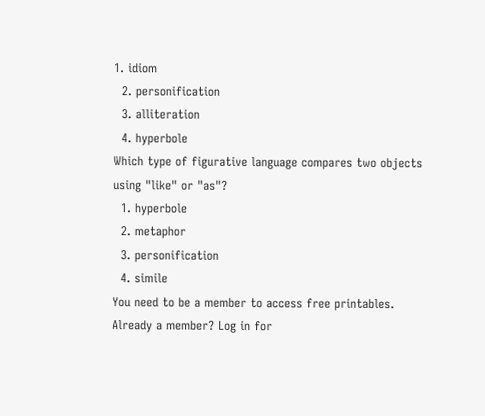1. idiom
  2. personification
  3. alliteration
  4. hyperbole
Which type of figurative language compares two objects using "like" or "as"?
  1. hyperbole
  2. metaphor
  3. personification
  4. simile
You need to be a member to access free printables.
Already a member? Log in for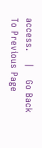access.    |    Go Back To Previous Page